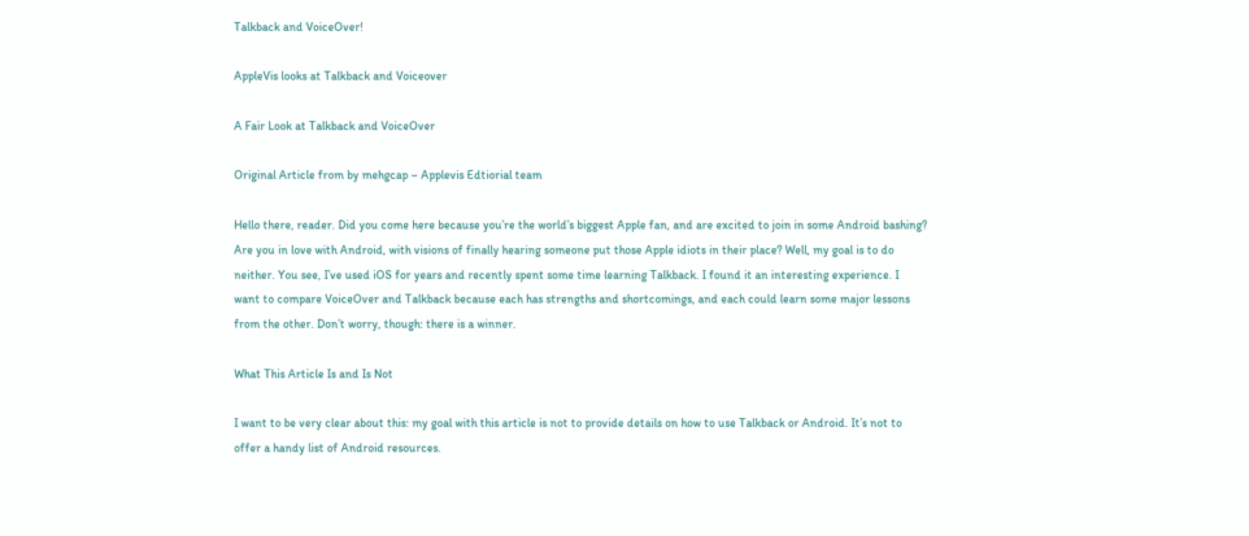Talkback and VoiceOver!

AppleVis looks at Talkback and Voiceover

A Fair Look at Talkback and VoiceOver

Original Article from by mehgcap – Applevis Edtiorial team

Hello there, reader. Did you come here because you’re the world’s biggest Apple fan, and are excited to join in some Android bashing? Are you in love with Android, with visions of finally hearing someone put those Apple idiots in their place? Well, my goal is to do neither. You see, I’ve used iOS for years and recently spent some time learning Talkback. I found it an interesting experience. I want to compare VoiceOver and Talkback because each has strengths and shortcomings, and each could learn some major lessons from the other. Don’t worry, though: there is a winner.

What This Article Is and Is Not

I want to be very clear about this: my goal with this article is not to provide details on how to use Talkback or Android. It’s not to offer a handy list of Android resources.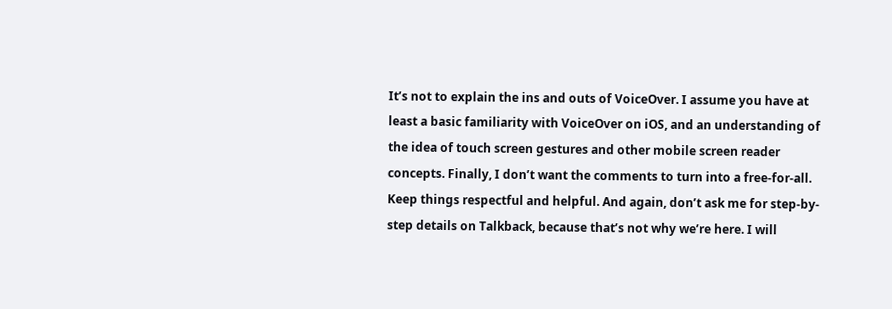It’s not to explain the ins and outs of VoiceOver. I assume you have at least a basic familiarity with VoiceOver on iOS, and an understanding of the idea of touch screen gestures and other mobile screen reader concepts. Finally, I don’t want the comments to turn into a free-for-all. Keep things respectful and helpful. And again, don’t ask me for step-by-step details on Talkback, because that’s not why we’re here. I will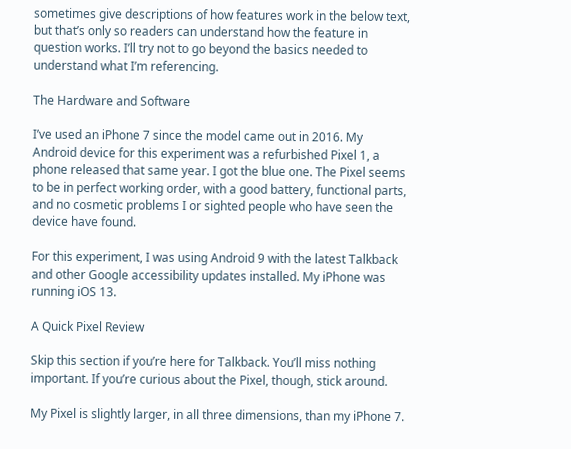sometimes give descriptions of how features work in the below text, but that’s only so readers can understand how the feature in question works. I’ll try not to go beyond the basics needed to understand what I’m referencing.

The Hardware and Software

I’ve used an iPhone 7 since the model came out in 2016. My Android device for this experiment was a refurbished Pixel 1, a phone released that same year. I got the blue one. The Pixel seems to be in perfect working order, with a good battery, functional parts, and no cosmetic problems I or sighted people who have seen the device have found.

For this experiment, I was using Android 9 with the latest Talkback and other Google accessibility updates installed. My iPhone was running iOS 13.

A Quick Pixel Review

Skip this section if you’re here for Talkback. You’ll miss nothing important. If you’re curious about the Pixel, though, stick around.

My Pixel is slightly larger, in all three dimensions, than my iPhone 7.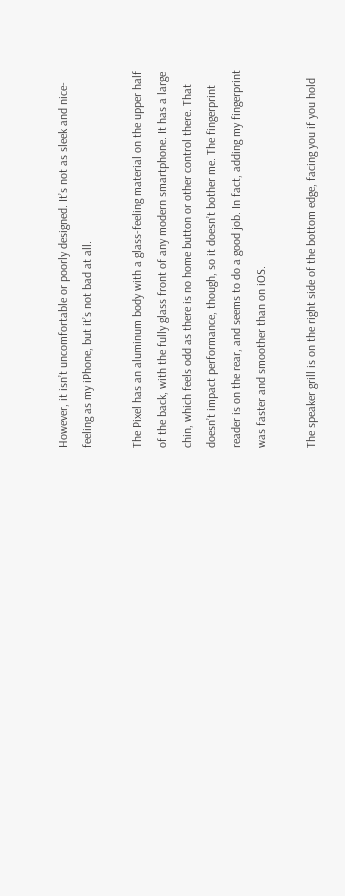However, it isn’t uncomfortable or poorly designed. It’s not as sleek and nice-feeling as my iPhone, but it’s not bad at all.

The Pixel has an aluminum body with a glass-feeling material on the upper half of the back, with the fully glass front of any modern smartphone. It has a large chin, which feels odd as there is no home button or other control there. That doesn’t impact performance, though, so it doesn’t bother me. The fingerprint reader is on the rear, and seems to do a good job. In fact, adding my fingerprint was faster and smoother than on iOS.

The speaker grill is on the right side of the bottom edge, facing you if you hold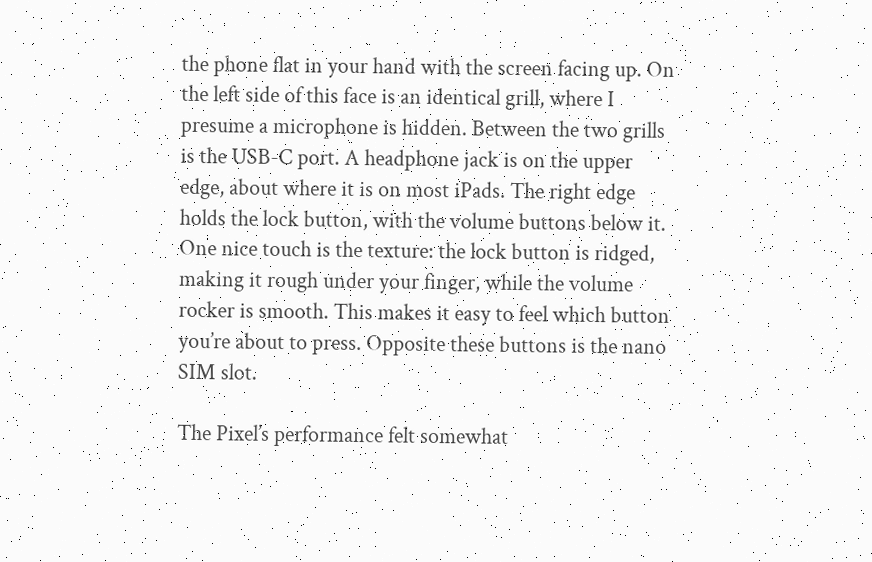the phone flat in your hand with the screen facing up. On the left side of this face is an identical grill, where I presume a microphone is hidden. Between the two grills is the USB-C port. A headphone jack is on the upper edge, about where it is on most iPads. The right edge holds the lock button, with the volume buttons below it. One nice touch is the texture: the lock button is ridged, making it rough under your finger, while the volume rocker is smooth. This makes it easy to feel which button you’re about to press. Opposite these buttons is the nano SIM slot.

The Pixel’s performance felt somewhat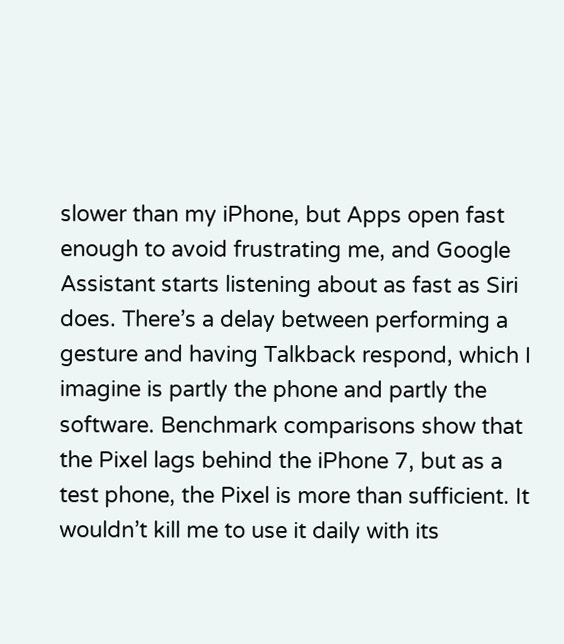slower than my iPhone, but Apps open fast enough to avoid frustrating me, and Google Assistant starts listening about as fast as Siri does. There’s a delay between performing a gesture and having Talkback respond, which I imagine is partly the phone and partly the software. Benchmark comparisons show that the Pixel lags behind the iPhone 7, but as a test phone, the Pixel is more than sufficient. It wouldn’t kill me to use it daily with its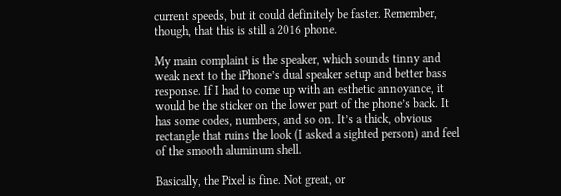current speeds, but it could definitely be faster. Remember, though, that this is still a 2016 phone.

My main complaint is the speaker, which sounds tinny and weak next to the iPhone’s dual speaker setup and better bass response. If I had to come up with an esthetic annoyance, it would be the sticker on the lower part of the phone’s back. It has some codes, numbers, and so on. It’s a thick, obvious rectangle that ruins the look (I asked a sighted person) and feel of the smooth aluminum shell.

Basically, the Pixel is fine. Not great, or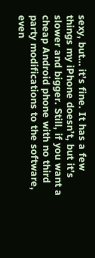sexy, but… it’s fine. It has a few things my iPhone doesn’t, but it’s slower and bigger. Still, if you want a cheap Android phone with no third party modifications to the software, even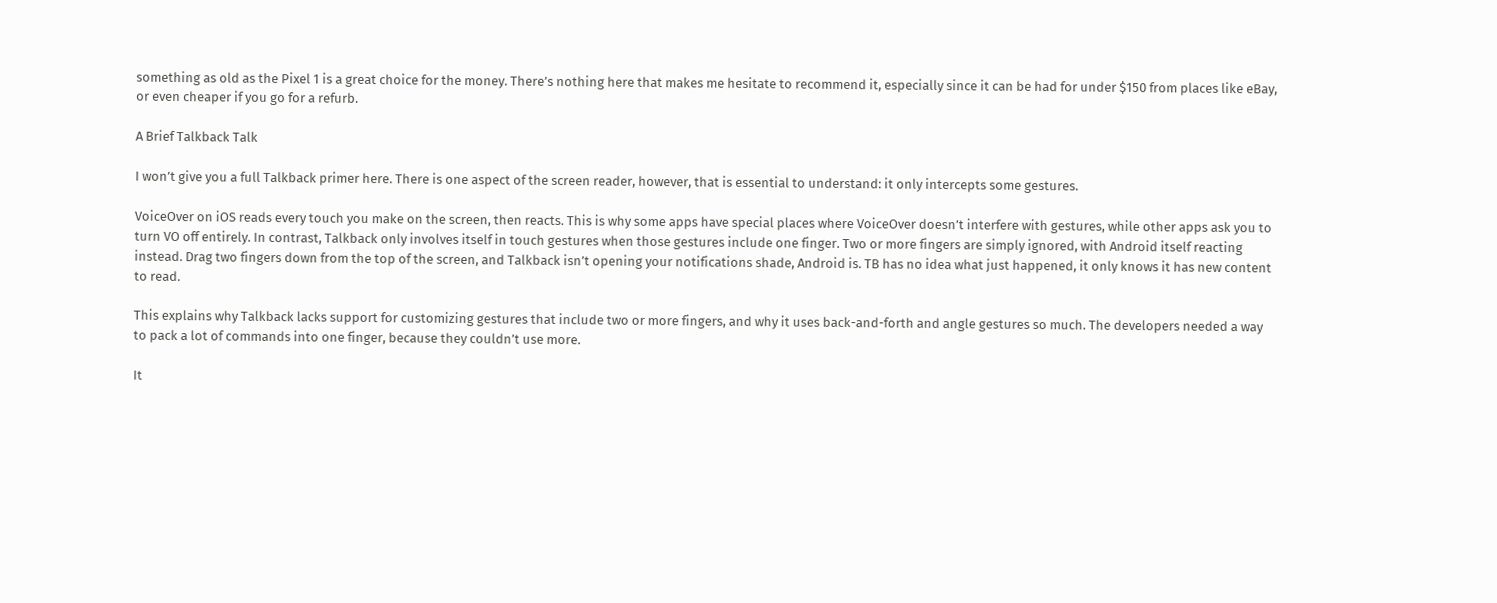something as old as the Pixel 1 is a great choice for the money. There’s nothing here that makes me hesitate to recommend it, especially since it can be had for under $150 from places like eBay, or even cheaper if you go for a refurb.

A Brief Talkback Talk

I won’t give you a full Talkback primer here. There is one aspect of the screen reader, however, that is essential to understand: it only intercepts some gestures.

VoiceOver on iOS reads every touch you make on the screen, then reacts. This is why some apps have special places where VoiceOver doesn’t interfere with gestures, while other apps ask you to turn VO off entirely. In contrast, Talkback only involves itself in touch gestures when those gestures include one finger. Two or more fingers are simply ignored, with Android itself reacting instead. Drag two fingers down from the top of the screen, and Talkback isn’t opening your notifications shade, Android is. TB has no idea what just happened, it only knows it has new content to read.

This explains why Talkback lacks support for customizing gestures that include two or more fingers, and why it uses back-and-forth and angle gestures so much. The developers needed a way to pack a lot of commands into one finger, because they couldn’t use more.

It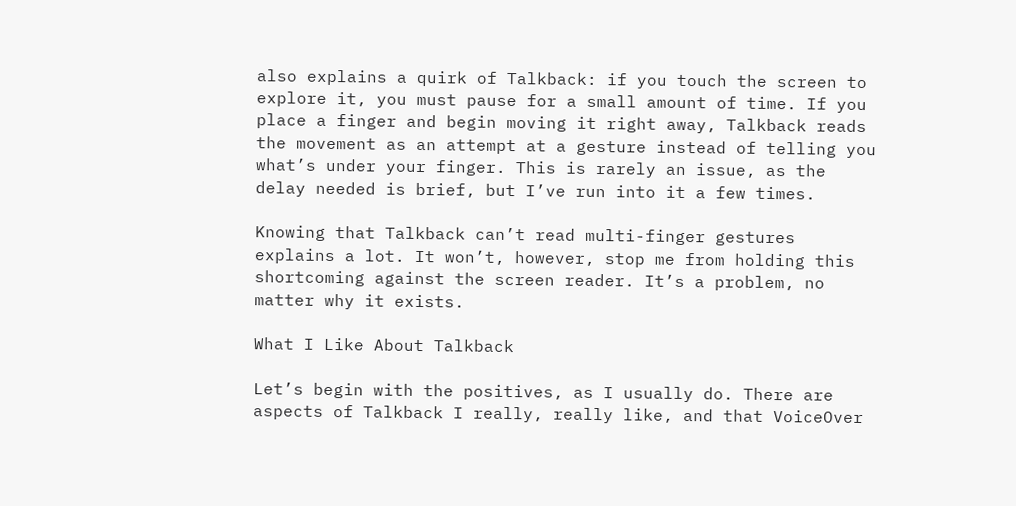also explains a quirk of Talkback: if you touch the screen to explore it, you must pause for a small amount of time. If you place a finger and begin moving it right away, Talkback reads the movement as an attempt at a gesture instead of telling you what’s under your finger. This is rarely an issue, as the delay needed is brief, but I’ve run into it a few times.

Knowing that Talkback can’t read multi-finger gestures explains a lot. It won’t, however, stop me from holding this shortcoming against the screen reader. It’s a problem, no matter why it exists.

What I Like About Talkback

Let’s begin with the positives, as I usually do. There are aspects of Talkback I really, really like, and that VoiceOver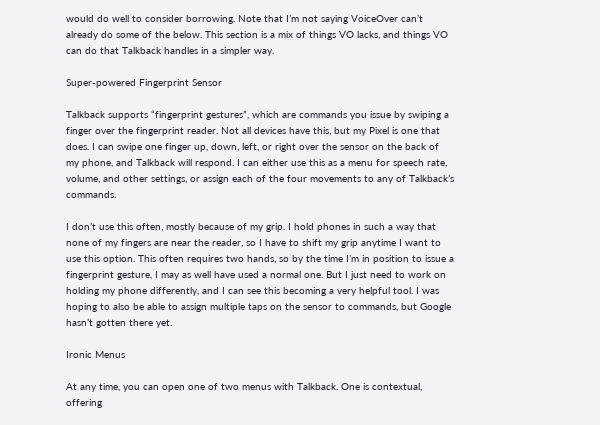would do well to consider borrowing. Note that I’m not saying VoiceOver can’t already do some of the below. This section is a mix of things VO lacks, and things VO can do that Talkback handles in a simpler way.

Super-powered Fingerprint Sensor

Talkback supports “fingerprint gestures”, which are commands you issue by swiping a finger over the fingerprint reader. Not all devices have this, but my Pixel is one that does. I can swipe one finger up, down, left, or right over the sensor on the back of my phone, and Talkback will respond. I can either use this as a menu for speech rate, volume, and other settings, or assign each of the four movements to any of Talkback’s commands.

I don’t use this often, mostly because of my grip. I hold phones in such a way that none of my fingers are near the reader, so I have to shift my grip anytime I want to use this option. This often requires two hands, so by the time I’m in position to issue a fingerprint gesture, I may as well have used a normal one. But I just need to work on holding my phone differently, and I can see this becoming a very helpful tool. I was hoping to also be able to assign multiple taps on the sensor to commands, but Google hasn’t gotten there yet.

Ironic Menus

At any time, you can open one of two menus with Talkback. One is contextual, offering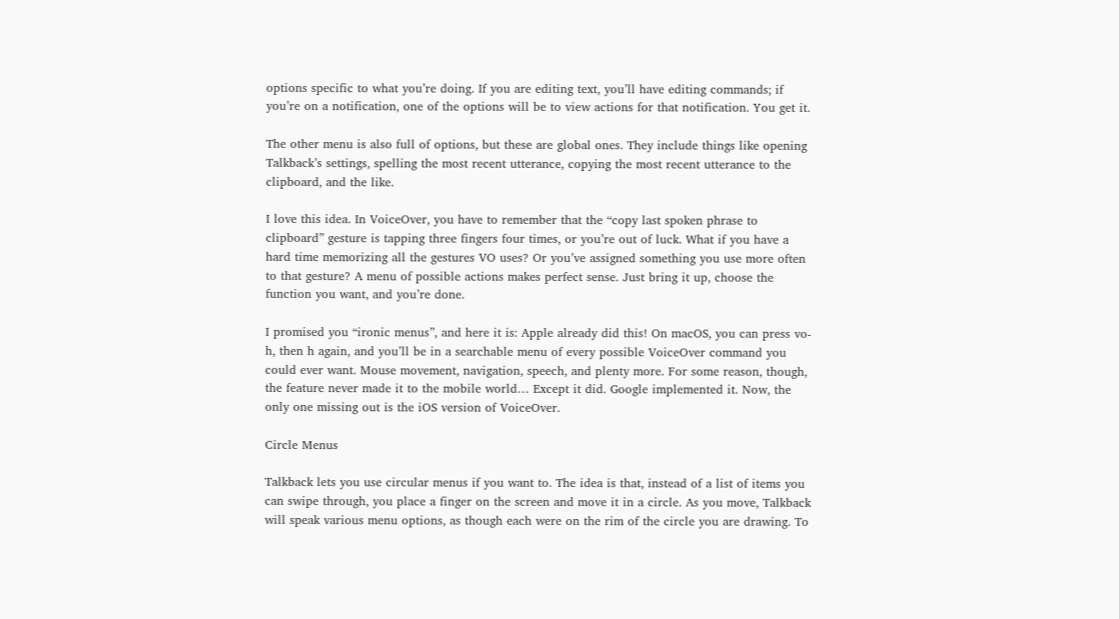options specific to what you’re doing. If you are editing text, you’ll have editing commands; if you’re on a notification, one of the options will be to view actions for that notification. You get it.

The other menu is also full of options, but these are global ones. They include things like opening Talkback’s settings, spelling the most recent utterance, copying the most recent utterance to the clipboard, and the like.

I love this idea. In VoiceOver, you have to remember that the “copy last spoken phrase to clipboard” gesture is tapping three fingers four times, or you’re out of luck. What if you have a hard time memorizing all the gestures VO uses? Or you’ve assigned something you use more often to that gesture? A menu of possible actions makes perfect sense. Just bring it up, choose the function you want, and you’re done.

I promised you “ironic menus”, and here it is: Apple already did this! On macOS, you can press vo-h, then h again, and you’ll be in a searchable menu of every possible VoiceOver command you could ever want. Mouse movement, navigation, speech, and plenty more. For some reason, though, the feature never made it to the mobile world… Except it did. Google implemented it. Now, the only one missing out is the iOS version of VoiceOver.

Circle Menus

Talkback lets you use circular menus if you want to. The idea is that, instead of a list of items you can swipe through, you place a finger on the screen and move it in a circle. As you move, Talkback will speak various menu options, as though each were on the rim of the circle you are drawing. To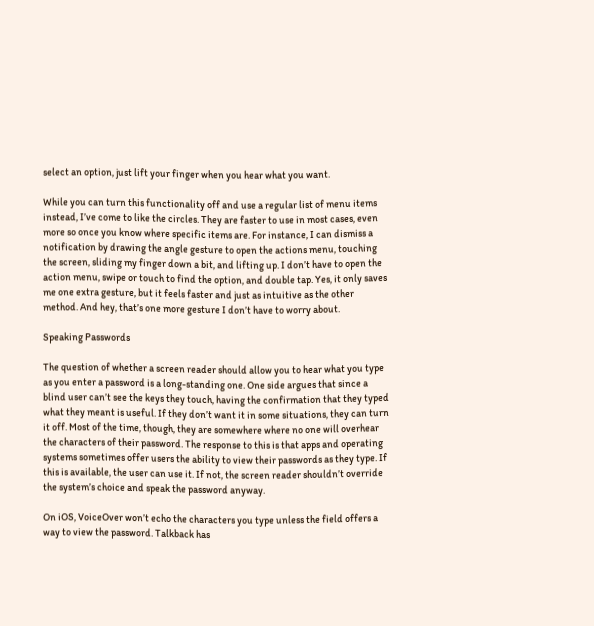select an option, just lift your finger when you hear what you want.

While you can turn this functionality off and use a regular list of menu items instead, I’ve come to like the circles. They are faster to use in most cases, even more so once you know where specific items are. For instance, I can dismiss a notification by drawing the angle gesture to open the actions menu, touching the screen, sliding my finger down a bit, and lifting up. I don’t have to open the action menu, swipe or touch to find the option, and double tap. Yes, it only saves me one extra gesture, but it feels faster and just as intuitive as the other method. And hey, that’s one more gesture I don’t have to worry about.

Speaking Passwords

The question of whether a screen reader should allow you to hear what you type as you enter a password is a long-standing one. One side argues that since a blind user can’t see the keys they touch, having the confirmation that they typed what they meant is useful. If they don’t want it in some situations, they can turn it off. Most of the time, though, they are somewhere where no one will overhear the characters of their password. The response to this is that apps and operating systems sometimes offer users the ability to view their passwords as they type. If this is available, the user can use it. If not, the screen reader shouldn’t override the system’s choice and speak the password anyway.

On iOS, VoiceOver won’t echo the characters you type unless the field offers a way to view the password. Talkback has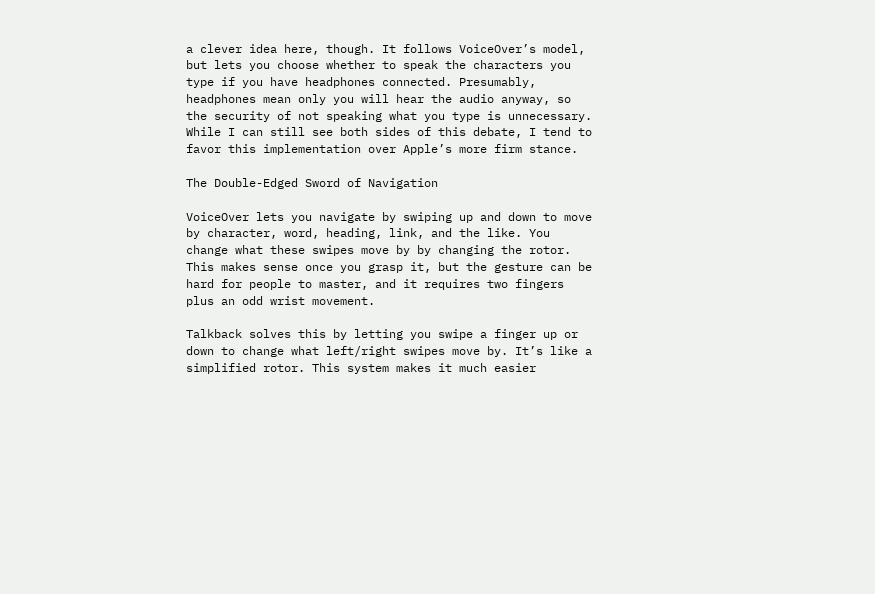a clever idea here, though. It follows VoiceOver’s model, but lets you choose whether to speak the characters you type if you have headphones connected. Presumably, headphones mean only you will hear the audio anyway, so the security of not speaking what you type is unnecessary. While I can still see both sides of this debate, I tend to favor this implementation over Apple’s more firm stance.

The Double-Edged Sword of Navigation

VoiceOver lets you navigate by swiping up and down to move by character, word, heading, link, and the like. You change what these swipes move by by changing the rotor. This makes sense once you grasp it, but the gesture can be hard for people to master, and it requires two fingers plus an odd wrist movement.

Talkback solves this by letting you swipe a finger up or down to change what left/right swipes move by. It’s like a simplified rotor. This system makes it much easier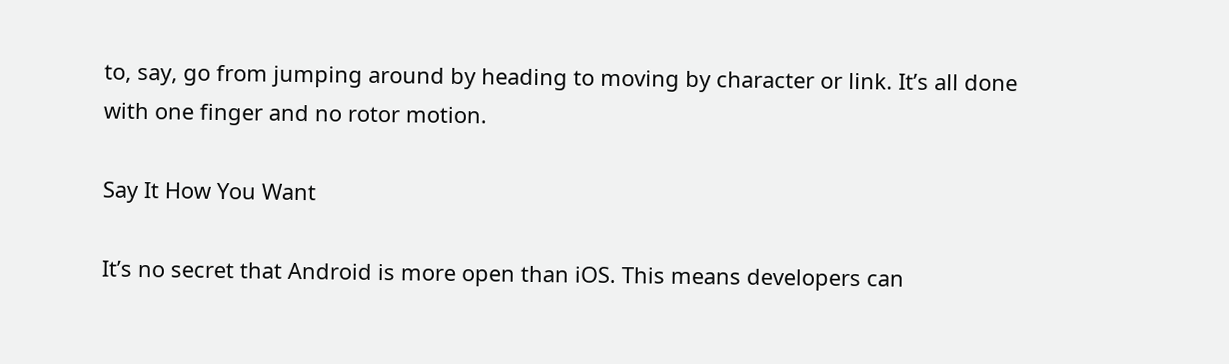to, say, go from jumping around by heading to moving by character or link. It’s all done with one finger and no rotor motion.

Say It How You Want

It’s no secret that Android is more open than iOS. This means developers can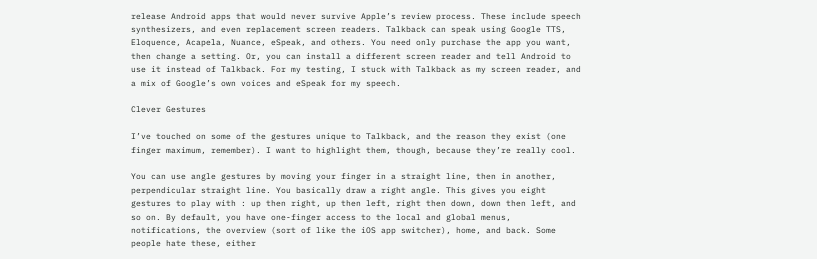release Android apps that would never survive Apple’s review process. These include speech synthesizers, and even replacement screen readers. Talkback can speak using Google TTS, Eloquence, Acapela, Nuance, eSpeak, and others. You need only purchase the app you want, then change a setting. Or, you can install a different screen reader and tell Android to use it instead of Talkback. For my testing, I stuck with Talkback as my screen reader, and a mix of Google’s own voices and eSpeak for my speech.

Clever Gestures

I’ve touched on some of the gestures unique to Talkback, and the reason they exist (one finger maximum, remember). I want to highlight them, though, because they’re really cool.

You can use angle gestures by moving your finger in a straight line, then in another, perpendicular straight line. You basically draw a right angle. This gives you eight gestures to play with : up then right, up then left, right then down, down then left, and so on. By default, you have one-finger access to the local and global menus, notifications, the overview (sort of like the iOS app switcher), home, and back. Some people hate these, either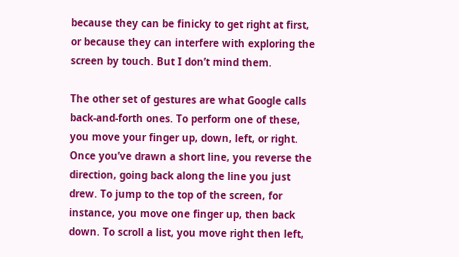because they can be finicky to get right at first, or because they can interfere with exploring the screen by touch. But I don’t mind them.

The other set of gestures are what Google calls back-and-forth ones. To perform one of these, you move your finger up, down, left, or right. Once you’ve drawn a short line, you reverse the direction, going back along the line you just drew. To jump to the top of the screen, for instance, you move one finger up, then back down. To scroll a list, you move right then left,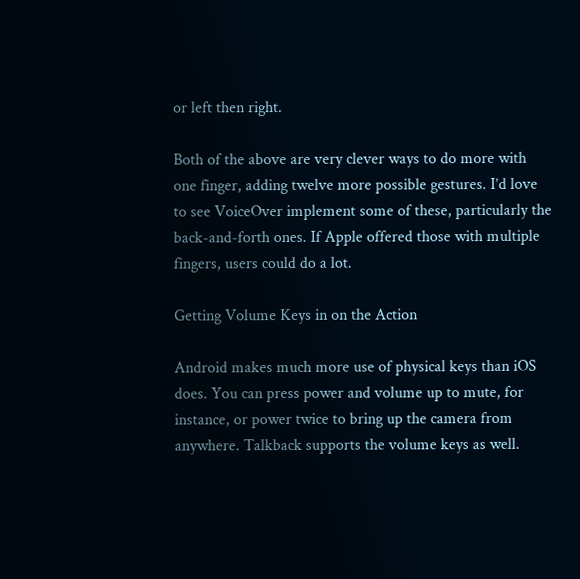or left then right.

Both of the above are very clever ways to do more with one finger, adding twelve more possible gestures. I’d love to see VoiceOver implement some of these, particularly the back-and-forth ones. If Apple offered those with multiple fingers, users could do a lot.

Getting Volume Keys in on the Action

Android makes much more use of physical keys than iOS does. You can press power and volume up to mute, for instance, or power twice to bring up the camera from anywhere. Talkback supports the volume keys as well.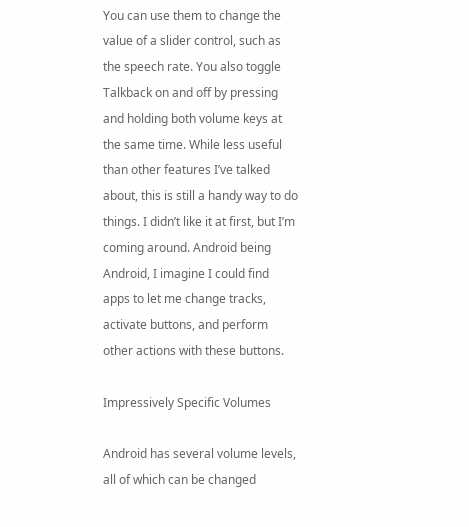You can use them to change the value of a slider control, such as the speech rate. You also toggle Talkback on and off by pressing and holding both volume keys at the same time. While less useful than other features I’ve talked about, this is still a handy way to do things. I didn’t like it at first, but I’m coming around. Android being Android, I imagine I could find apps to let me change tracks, activate buttons, and perform other actions with these buttons.

Impressively Specific Volumes

Android has several volume levels, all of which can be changed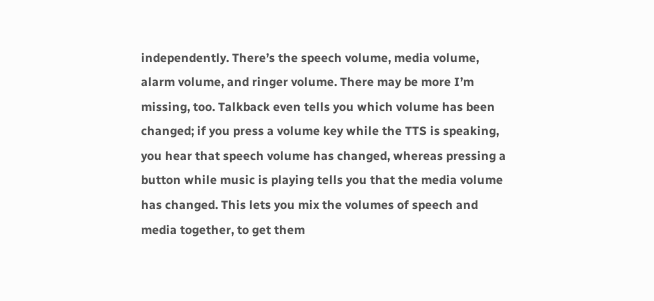independently. There’s the speech volume, media volume, alarm volume, and ringer volume. There may be more I’m missing, too. Talkback even tells you which volume has been changed; if you press a volume key while the TTS is speaking, you hear that speech volume has changed, whereas pressing a button while music is playing tells you that the media volume has changed. This lets you mix the volumes of speech and media together, to get them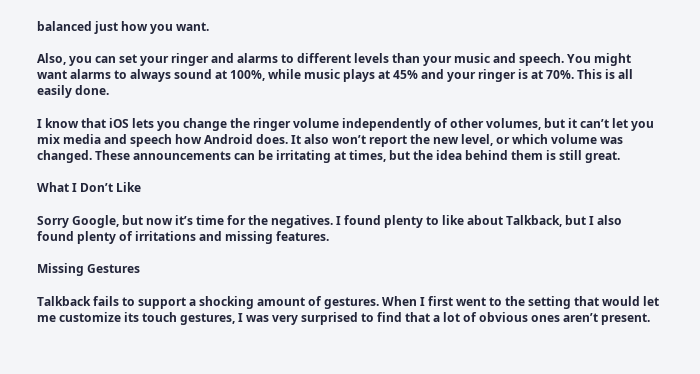balanced just how you want.

Also, you can set your ringer and alarms to different levels than your music and speech. You might want alarms to always sound at 100%, while music plays at 45% and your ringer is at 70%. This is all easily done.

I know that iOS lets you change the ringer volume independently of other volumes, but it can’t let you mix media and speech how Android does. It also won’t report the new level, or which volume was changed. These announcements can be irritating at times, but the idea behind them is still great.

What I Don’t Like

Sorry Google, but now it’s time for the negatives. I found plenty to like about Talkback, but I also found plenty of irritations and missing features.

Missing Gestures

Talkback fails to support a shocking amount of gestures. When I first went to the setting that would let me customize its touch gestures, I was very surprised to find that a lot of obvious ones aren’t present.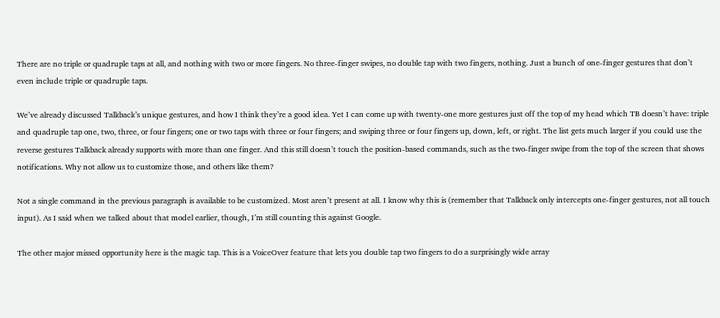There are no triple or quadruple taps at all, and nothing with two or more fingers. No three-finger swipes, no double tap with two fingers, nothing. Just a bunch of one-finger gestures that don’t even include triple or quadruple taps.

We’ve already discussed Talkback’s unique gestures, and how I think they’re a good idea. Yet I can come up with twenty-one more gestures just off the top of my head which TB doesn’t have: triple and quadruple tap one, two, three, or four fingers; one or two taps with three or four fingers; and swiping three or four fingers up, down, left, or right. The list gets much larger if you could use the reverse gestures Talkback already supports with more than one finger. And this still doesn’t touch the position-based commands, such as the two-finger swipe from the top of the screen that shows notifications. Why not allow us to customize those, and others like them?

Not a single command in the previous paragraph is available to be customized. Most aren’t present at all. I know why this is (remember that Talkback only intercepts one-finger gestures, not all touch input). As I said when we talked about that model earlier, though, I’m still counting this against Google.

The other major missed opportunity here is the magic tap. This is a VoiceOver feature that lets you double tap two fingers to do a surprisingly wide array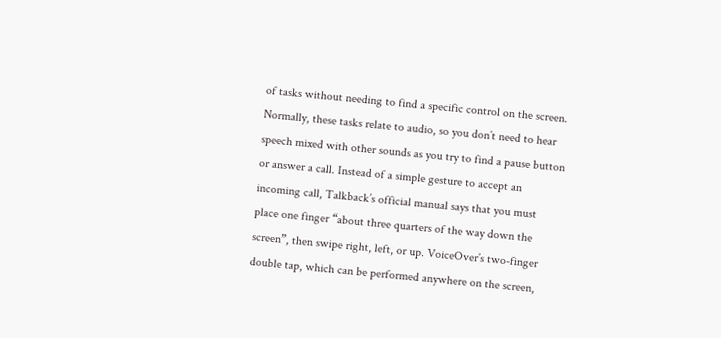of tasks without needing to find a specific control on the screen. Normally, these tasks relate to audio, so you don’t need to hear speech mixed with other sounds as you try to find a pause button or answer a call. Instead of a simple gesture to accept an incoming call, Talkback’s official manual says that you must place one finger “about three quarters of the way down the screen”, then swipe right, left, or up. VoiceOver’s two-finger double tap, which can be performed anywhere on the screen,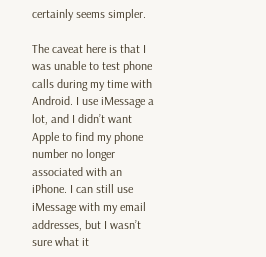certainly seems simpler.

The caveat here is that I was unable to test phone calls during my time with Android. I use iMessage a lot, and I didn’t want Apple to find my phone number no longer associated with an iPhone. I can still use iMessage with my email addresses, but I wasn’t sure what it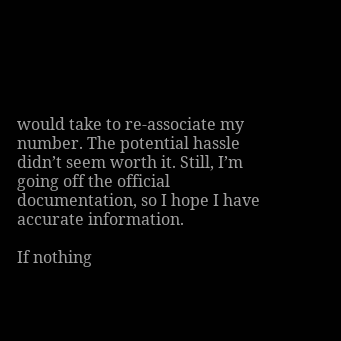would take to re-associate my number. The potential hassle didn’t seem worth it. Still, I’m going off the official documentation, so I hope I have accurate information.

If nothing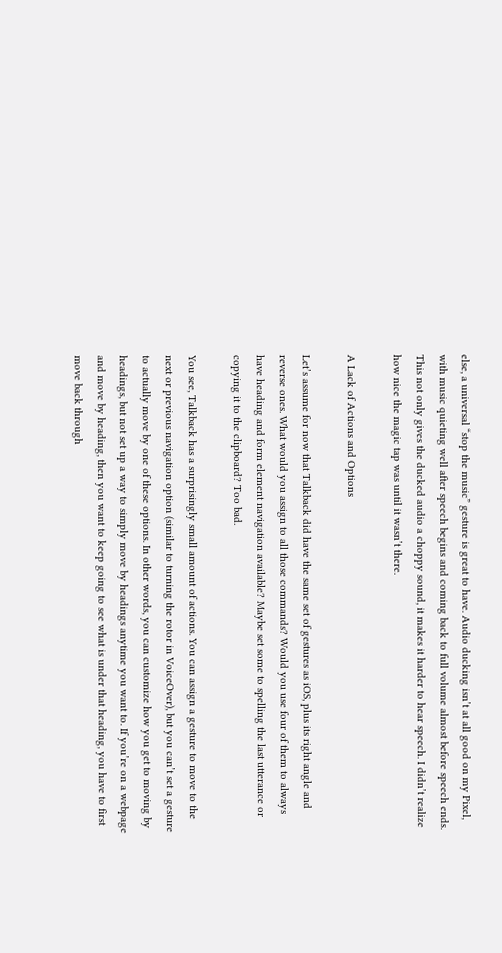else, a universal “stop the music” gesture is great to have. Audio ducking isn’t at all good on my Pixel, with music quieting well after speech begins and coming back to full volume almost before speech ends. This not only gives the ducked audio a choppy sound, it makes it harder to hear speech. I didn’t realize how nice the magic tap was until it wasn’t there.

A Lack of Actions and Options

Let’s assume for now that Talkback did have the same set of gestures as iOS, plus its right angle and reverse ones. What would you assign to all those commands? Would you use four of them to always have heading and form element navigation available? Maybe set some to spelling the last utterance or copying it to the clipboard? Too bad.

You see, Talkback has a surprisingly small amount of actions. You can assign a gesture to move to the next or previous navigation option (similar to turning the rotor in VoiceOver), but you can’t set a gesture to actually move by one of these options. In other words, you can customize how you get to moving by headings, but not set up a way to simply move by headings anytime you want to. If you’re on a webpage and move by heading, then you want to keep going to see what is under that heading, you have to first move back through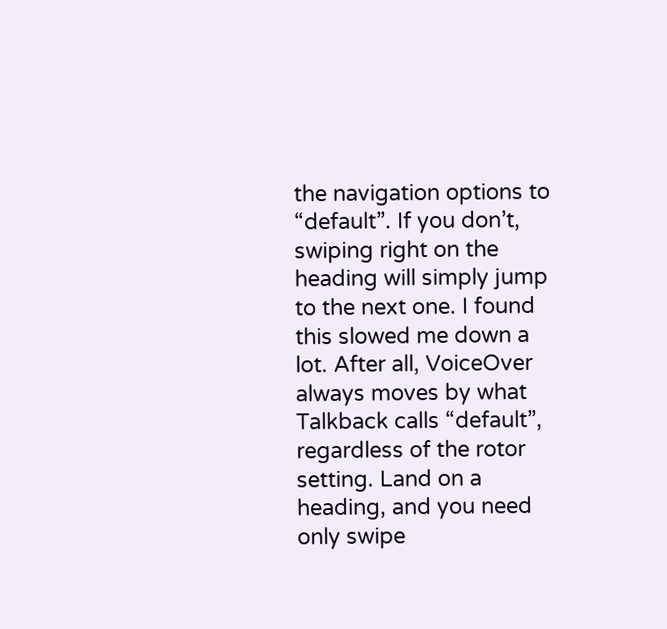the navigation options to “default”. If you don’t, swiping right on the heading will simply jump to the next one. I found this slowed me down a lot. After all, VoiceOver always moves by what Talkback calls “default”, regardless of the rotor setting. Land on a heading, and you need only swipe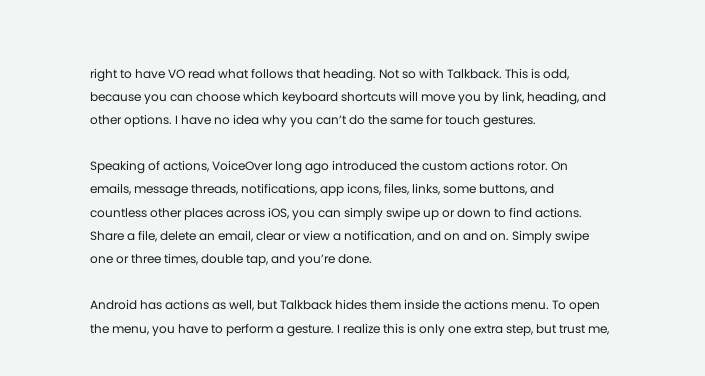right to have VO read what follows that heading. Not so with Talkback. This is odd, because you can choose which keyboard shortcuts will move you by link, heading, and other options. I have no idea why you can’t do the same for touch gestures.

Speaking of actions, VoiceOver long ago introduced the custom actions rotor. On emails, message threads, notifications, app icons, files, links, some buttons, and countless other places across iOS, you can simply swipe up or down to find actions. Share a file, delete an email, clear or view a notification, and on and on. Simply swipe one or three times, double tap, and you’re done.

Android has actions as well, but Talkback hides them inside the actions menu. To open the menu, you have to perform a gesture. I realize this is only one extra step, but trust me,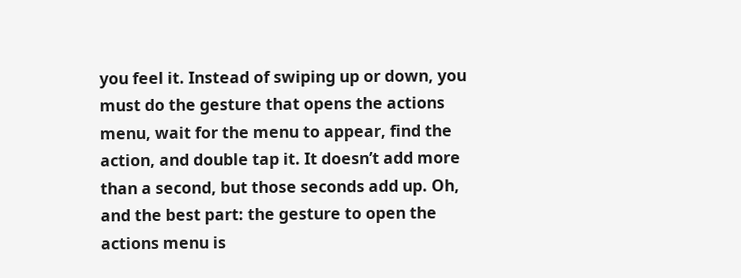you feel it. Instead of swiping up or down, you must do the gesture that opens the actions menu, wait for the menu to appear, find the action, and double tap it. It doesn’t add more than a second, but those seconds add up. Oh, and the best part: the gesture to open the actions menu is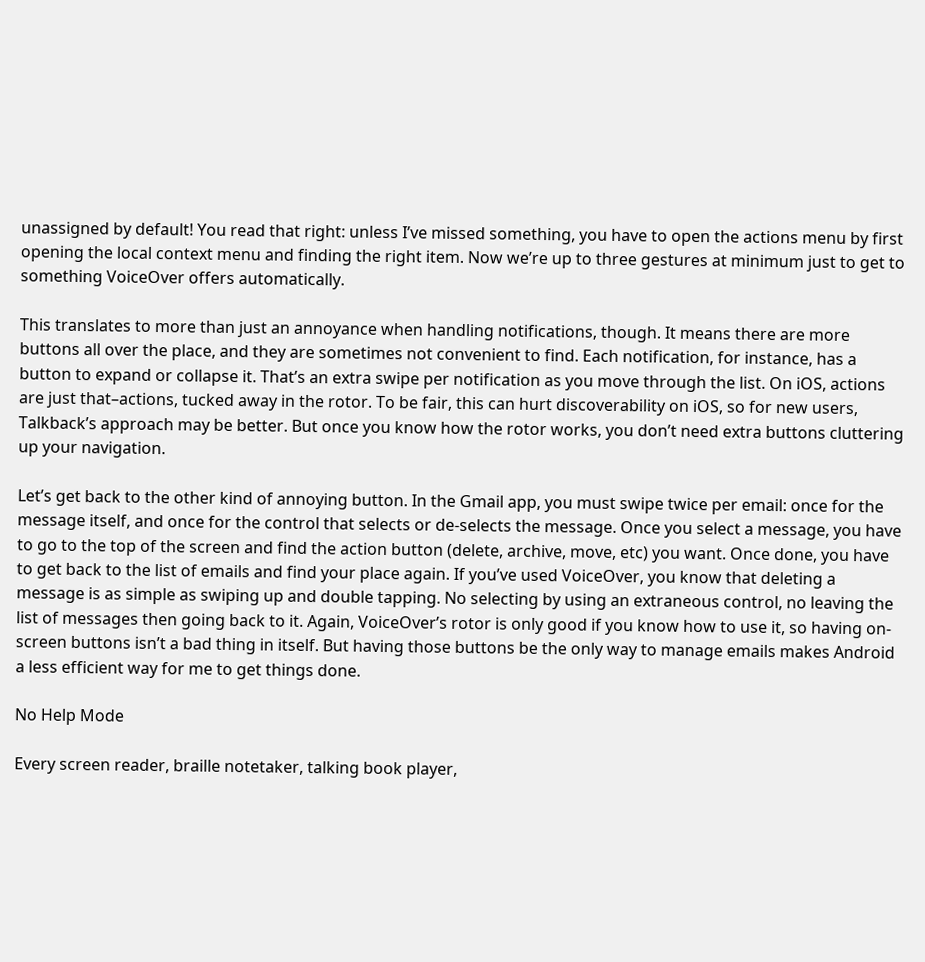unassigned by default! You read that right: unless I’ve missed something, you have to open the actions menu by first opening the local context menu and finding the right item. Now we’re up to three gestures at minimum just to get to something VoiceOver offers automatically.

This translates to more than just an annoyance when handling notifications, though. It means there are more buttons all over the place, and they are sometimes not convenient to find. Each notification, for instance, has a button to expand or collapse it. That’s an extra swipe per notification as you move through the list. On iOS, actions are just that–actions, tucked away in the rotor. To be fair, this can hurt discoverability on iOS, so for new users, Talkback’s approach may be better. But once you know how the rotor works, you don’t need extra buttons cluttering up your navigation.

Let’s get back to the other kind of annoying button. In the Gmail app, you must swipe twice per email: once for the message itself, and once for the control that selects or de-selects the message. Once you select a message, you have to go to the top of the screen and find the action button (delete, archive, move, etc) you want. Once done, you have to get back to the list of emails and find your place again. If you’ve used VoiceOver, you know that deleting a message is as simple as swiping up and double tapping. No selecting by using an extraneous control, no leaving the list of messages then going back to it. Again, VoiceOver’s rotor is only good if you know how to use it, so having on-screen buttons isn’t a bad thing in itself. But having those buttons be the only way to manage emails makes Android a less efficient way for me to get things done.

No Help Mode

Every screen reader, braille notetaker, talking book player,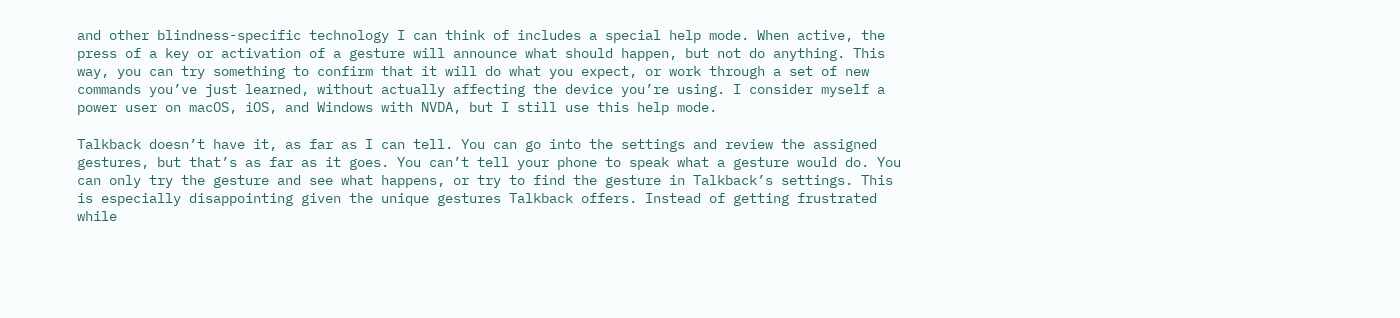and other blindness-specific technology I can think of includes a special help mode. When active, the press of a key or activation of a gesture will announce what should happen, but not do anything. This way, you can try something to confirm that it will do what you expect, or work through a set of new commands you’ve just learned, without actually affecting the device you’re using. I consider myself a power user on macOS, iOS, and Windows with NVDA, but I still use this help mode.

Talkback doesn’t have it, as far as I can tell. You can go into the settings and review the assigned gestures, but that’s as far as it goes. You can’t tell your phone to speak what a gesture would do. You can only try the gesture and see what happens, or try to find the gesture in Talkback’s settings. This is especially disappointing given the unique gestures Talkback offers. Instead of getting frustrated while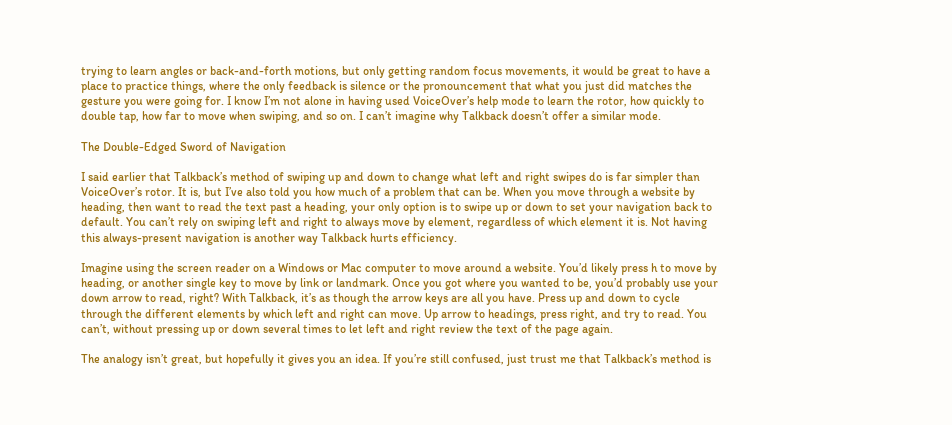trying to learn angles or back-and-forth motions, but only getting random focus movements, it would be great to have a place to practice things, where the only feedback is silence or the pronouncement that what you just did matches the gesture you were going for. I know I’m not alone in having used VoiceOver’s help mode to learn the rotor, how quickly to double tap, how far to move when swiping, and so on. I can’t imagine why Talkback doesn’t offer a similar mode.

The Double-Edged Sword of Navigation

I said earlier that Talkback’s method of swiping up and down to change what left and right swipes do is far simpler than VoiceOver’s rotor. It is, but I’ve also told you how much of a problem that can be. When you move through a website by heading, then want to read the text past a heading, your only option is to swipe up or down to set your navigation back to default. You can’t rely on swiping left and right to always move by element, regardless of which element it is. Not having this always-present navigation is another way Talkback hurts efficiency.

Imagine using the screen reader on a Windows or Mac computer to move around a website. You’d likely press h to move by heading, or another single key to move by link or landmark. Once you got where you wanted to be, you’d probably use your down arrow to read, right? With Talkback, it’s as though the arrow keys are all you have. Press up and down to cycle through the different elements by which left and right can move. Up arrow to headings, press right, and try to read. You can’t, without pressing up or down several times to let left and right review the text of the page again.

The analogy isn’t great, but hopefully it gives you an idea. If you’re still confused, just trust me that Talkback’s method is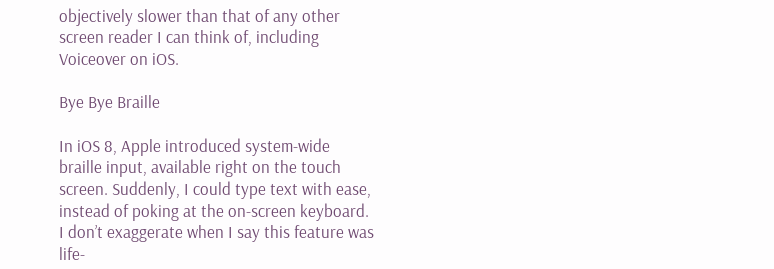objectively slower than that of any other screen reader I can think of, including Voiceover on iOS.

Bye Bye Braille

In iOS 8, Apple introduced system-wide braille input, available right on the touch screen. Suddenly, I could type text with ease, instead of poking at the on-screen keyboard. I don’t exaggerate when I say this feature was life-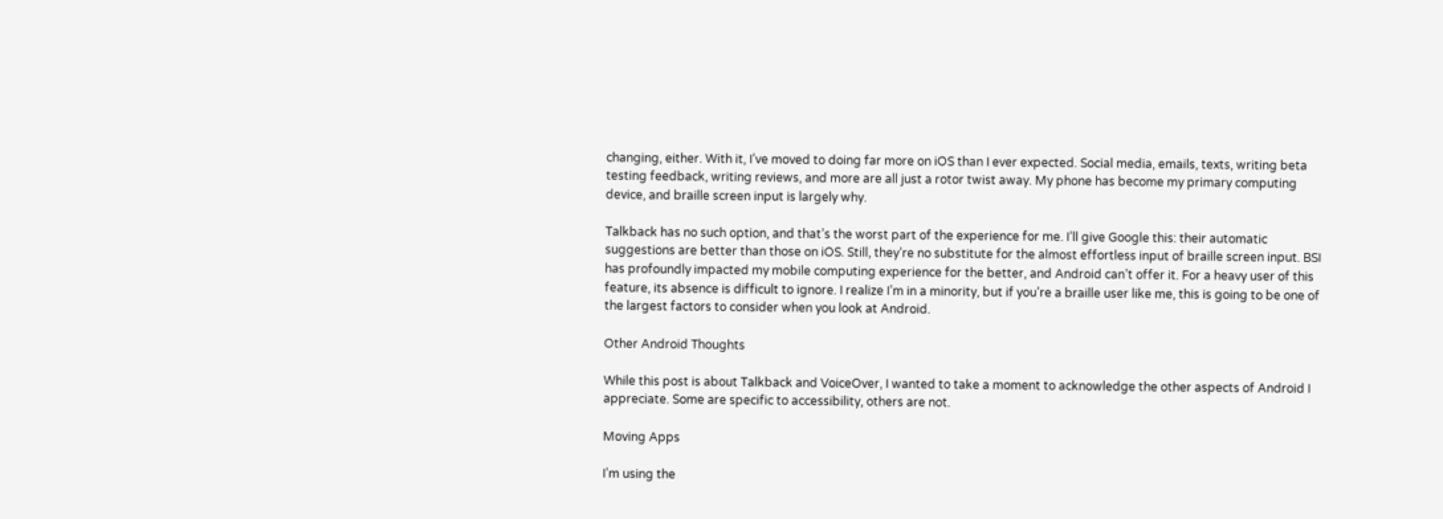changing, either. With it, I’ve moved to doing far more on iOS than I ever expected. Social media, emails, texts, writing beta testing feedback, writing reviews, and more are all just a rotor twist away. My phone has become my primary computing device, and braille screen input is largely why.

Talkback has no such option, and that’s the worst part of the experience for me. I’ll give Google this: their automatic suggestions are better than those on iOS. Still, they’re no substitute for the almost effortless input of braille screen input. BSI has profoundly impacted my mobile computing experience for the better, and Android can’t offer it. For a heavy user of this feature, its absence is difficult to ignore. I realize I’m in a minority, but if you’re a braille user like me, this is going to be one of the largest factors to consider when you look at Android.

Other Android Thoughts

While this post is about Talkback and VoiceOver, I wanted to take a moment to acknowledge the other aspects of Android I appreciate. Some are specific to accessibility, others are not.

Moving Apps

I’m using the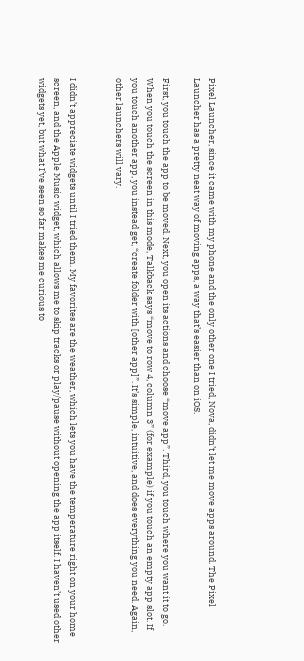Pixel Launcher, since it came with my phone and the only other one I tried, Nova, didn’t let me move apps around. The Pixel Launcher has a pretty neat way of moving apps, a way that’s easier than on iOS.

First, you touch the app to be moved. Next, you open its actions and choose “move app”. Third, you touch where you want it to go. When you touch the screen in this mode, Talkback says “move to row 4, column 3” (for example) if you touch an empty app slot. If you touch another app, you instead get, “create folder with [other app]”. It’s simple, intuitive, and does everything you need. Again, other launchers will vary.


I didn’t appreciate widgets until I tried them. My favorites are the weather, which lets you have the temperature right on your home screen, and the Apple Music widget, which allows me to skip tracks or play/pause without opening the app itself. I haven’t used other widgets yet, but what I’ve seen so far makes me curious to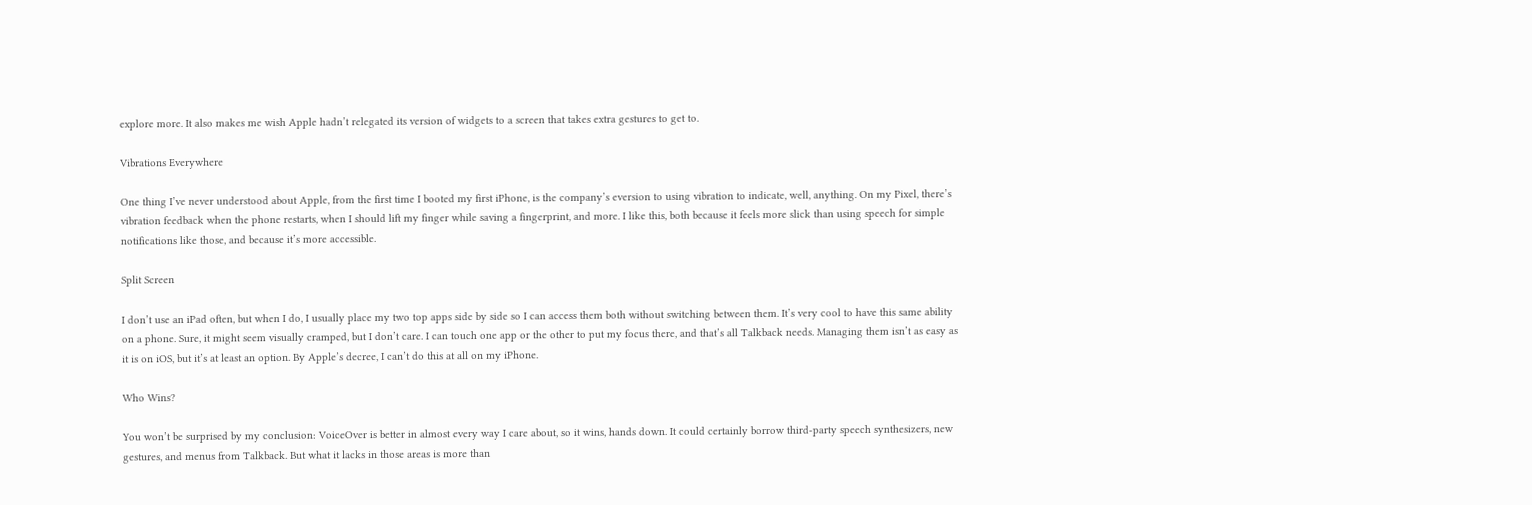explore more. It also makes me wish Apple hadn’t relegated its version of widgets to a screen that takes extra gestures to get to.

Vibrations Everywhere

One thing I’ve never understood about Apple, from the first time I booted my first iPhone, is the company’s eversion to using vibration to indicate, well, anything. On my Pixel, there’s vibration feedback when the phone restarts, when I should lift my finger while saving a fingerprint, and more. I like this, both because it feels more slick than using speech for simple notifications like those, and because it’s more accessible.

Split Screen

I don’t use an iPad often, but when I do, I usually place my two top apps side by side so I can access them both without switching between them. It’s very cool to have this same ability on a phone. Sure, it might seem visually cramped, but I don’t care. I can touch one app or the other to put my focus there, and that’s all Talkback needs. Managing them isn’t as easy as it is on iOS, but it’s at least an option. By Apple’s decree, I can’t do this at all on my iPhone.

Who Wins?

You won’t be surprised by my conclusion: VoiceOver is better in almost every way I care about, so it wins, hands down. It could certainly borrow third-party speech synthesizers, new gestures, and menus from Talkback. But what it lacks in those areas is more than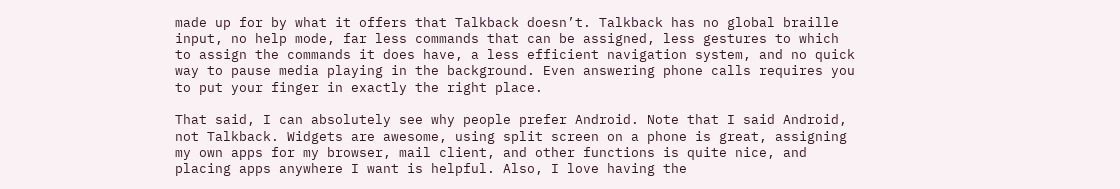made up for by what it offers that Talkback doesn’t. Talkback has no global braille input, no help mode, far less commands that can be assigned, less gestures to which to assign the commands it does have, a less efficient navigation system, and no quick way to pause media playing in the background. Even answering phone calls requires you to put your finger in exactly the right place.

That said, I can absolutely see why people prefer Android. Note that I said Android, not Talkback. Widgets are awesome, using split screen on a phone is great, assigning my own apps for my browser, mail client, and other functions is quite nice, and placing apps anywhere I want is helpful. Also, I love having the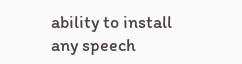ability to install any speech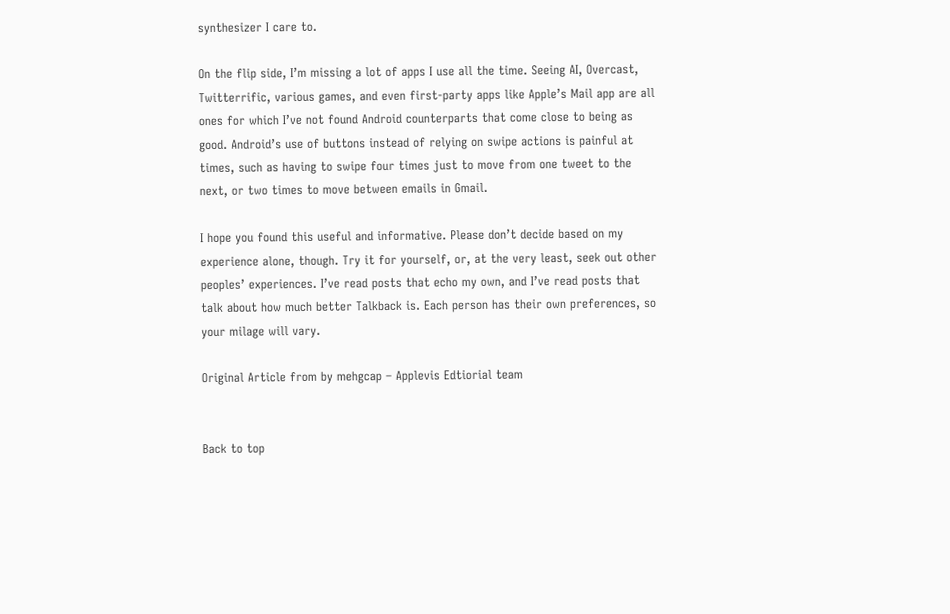synthesizer I care to.

On the flip side, I’m missing a lot of apps I use all the time. Seeing AI, Overcast, Twitterrific, various games, and even first-party apps like Apple’s Mail app are all ones for which I’ve not found Android counterparts that come close to being as good. Android’s use of buttons instead of relying on swipe actions is painful at times, such as having to swipe four times just to move from one tweet to the next, or two times to move between emails in Gmail.

I hope you found this useful and informative. Please don’t decide based on my experience alone, though. Try it for yourself, or, at the very least, seek out other peoples’ experiences. I’ve read posts that echo my own, and I’ve read posts that talk about how much better Talkback is. Each person has their own preferences, so your milage will vary.

Original Article from by mehgcap – Applevis Edtiorial team


Back to top